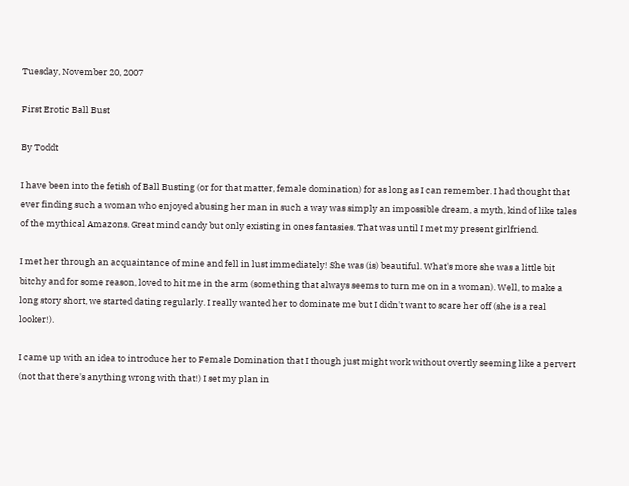Tuesday, November 20, 2007

First Erotic Ball Bust

By Toddt

I have been into the fetish of Ball Busting (or for that matter, female domination) for as long as I can remember. I had thought that ever finding such a woman who enjoyed abusing her man in such a way was simply an impossible dream, a myth, kind of like tales of the mythical Amazons. Great mind candy but only existing in ones fantasies. That was until I met my present girlfriend.

I met her through an acquaintance of mine and fell in lust immediately! She was (is) beautiful. What's more she was a little bit bitchy and for some reason, loved to hit me in the arm (something that always seems to turn me on in a woman). Well, to make a long story short, we started dating regularly. I really wanted her to dominate me but I didn't want to scare her off (she is a real looker!).

I came up with an idea to introduce her to Female Domination that I though just might work without overtly seeming like a pervert (not that there's anything wrong with that!) I set my plan in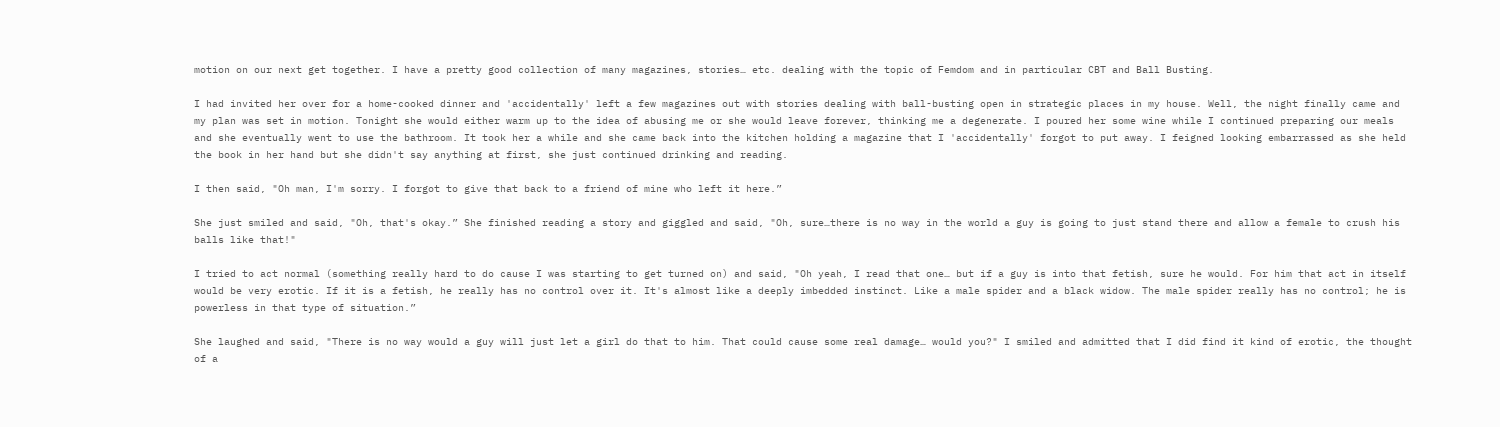motion on our next get together. I have a pretty good collection of many magazines, stories… etc. dealing with the topic of Femdom and in particular CBT and Ball Busting.

I had invited her over for a home-cooked dinner and 'accidentally' left a few magazines out with stories dealing with ball-busting open in strategic places in my house. Well, the night finally came and my plan was set in motion. Tonight she would either warm up to the idea of abusing me or she would leave forever, thinking me a degenerate. I poured her some wine while I continued preparing our meals and she eventually went to use the bathroom. It took her a while and she came back into the kitchen holding a magazine that I 'accidentally' forgot to put away. I feigned looking embarrassed as she held the book in her hand but she didn't say anything at first, she just continued drinking and reading.

I then said, "Oh man, I'm sorry. I forgot to give that back to a friend of mine who left it here.”

She just smiled and said, "Oh, that's okay.” She finished reading a story and giggled and said, "Oh, sure…there is no way in the world a guy is going to just stand there and allow a female to crush his balls like that!"

I tried to act normal (something really hard to do cause I was starting to get turned on) and said, "Oh yeah, I read that one… but if a guy is into that fetish, sure he would. For him that act in itself would be very erotic. If it is a fetish, he really has no control over it. It's almost like a deeply imbedded instinct. Like a male spider and a black widow. The male spider really has no control; he is powerless in that type of situation.”

She laughed and said, "There is no way would a guy will just let a girl do that to him. That could cause some real damage… would you?" I smiled and admitted that I did find it kind of erotic, the thought of a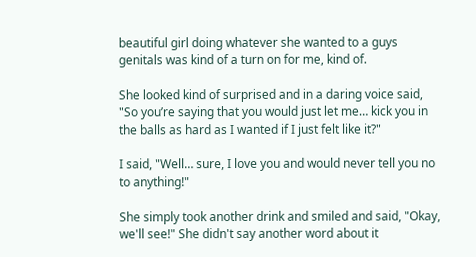beautiful girl doing whatever she wanted to a guys genitals was kind of a turn on for me, kind of.

She looked kind of surprised and in a daring voice said, "So you’re saying that you would just let me… kick you in the balls as hard as I wanted if I just felt like it?"

I said, "Well… sure, I love you and would never tell you no to anything!"

She simply took another drink and smiled and said, "Okay, we'll see!" She didn't say another word about it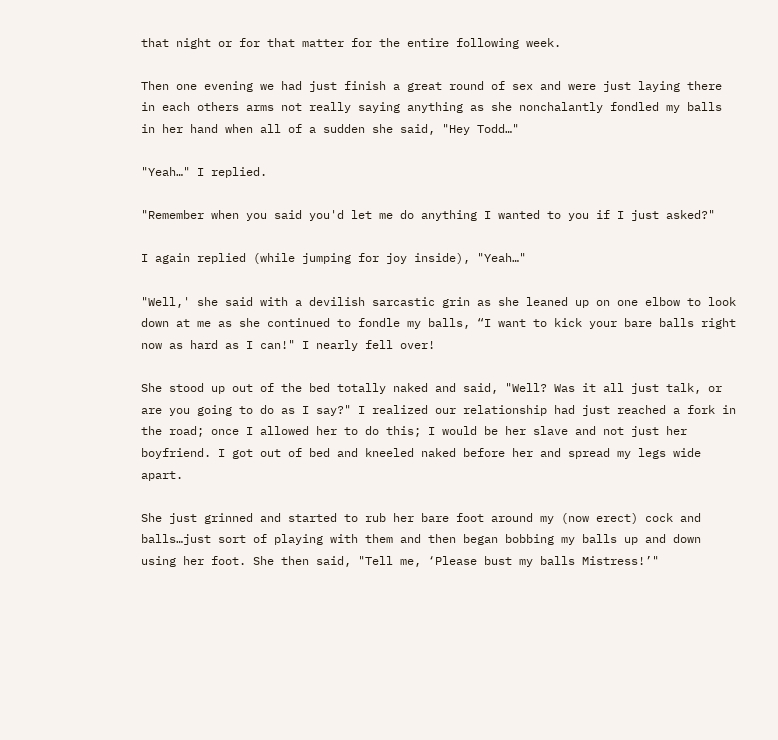that night or for that matter for the entire following week.

Then one evening we had just finish a great round of sex and were just laying there in each others arms not really saying anything as she nonchalantly fondled my balls in her hand when all of a sudden she said, "Hey Todd…"

"Yeah…" I replied.

"Remember when you said you'd let me do anything I wanted to you if I just asked?"

I again replied (while jumping for joy inside), "Yeah…"

"Well,' she said with a devilish sarcastic grin as she leaned up on one elbow to look down at me as she continued to fondle my balls, “I want to kick your bare balls right now as hard as I can!" I nearly fell over!

She stood up out of the bed totally naked and said, "Well? Was it all just talk, or are you going to do as I say?" I realized our relationship had just reached a fork in the road; once I allowed her to do this; I would be her slave and not just her boyfriend. I got out of bed and kneeled naked before her and spread my legs wide apart.

She just grinned and started to rub her bare foot around my (now erect) cock and balls…just sort of playing with them and then began bobbing my balls up and down using her foot. She then said, "Tell me, ‘Please bust my balls Mistress!’"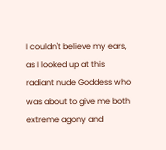I couldn't believe my ears, as I looked up at this radiant nude Goddess who was about to give me both extreme agony and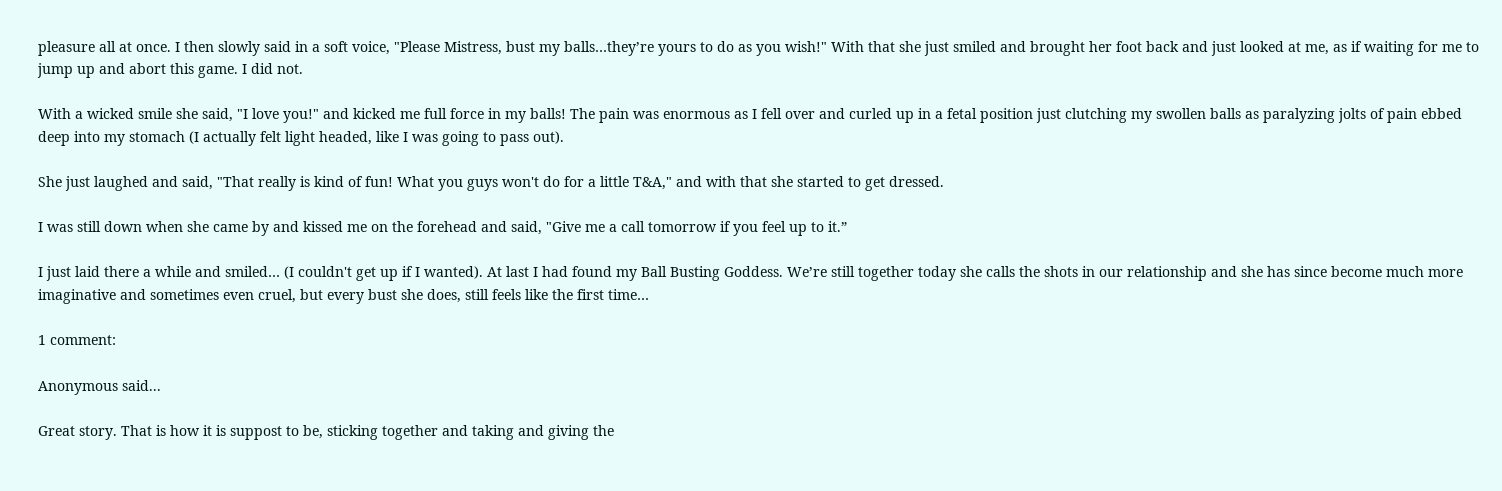pleasure all at once. I then slowly said in a soft voice, "Please Mistress, bust my balls…they’re yours to do as you wish!" With that she just smiled and brought her foot back and just looked at me, as if waiting for me to jump up and abort this game. I did not.

With a wicked smile she said, "I love you!" and kicked me full force in my balls! The pain was enormous as I fell over and curled up in a fetal position just clutching my swollen balls as paralyzing jolts of pain ebbed deep into my stomach (I actually felt light headed, like I was going to pass out).

She just laughed and said, "That really is kind of fun! What you guys won't do for a little T&A," and with that she started to get dressed.

I was still down when she came by and kissed me on the forehead and said, "Give me a call tomorrow if you feel up to it.”

I just laid there a while and smiled… (I couldn't get up if I wanted). At last I had found my Ball Busting Goddess. We’re still together today she calls the shots in our relationship and she has since become much more imaginative and sometimes even cruel, but every bust she does, still feels like the first time…

1 comment:

Anonymous said...

Great story. That is how it is suppost to be, sticking together and taking and giving the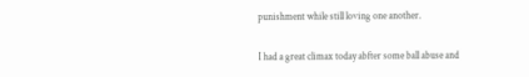punishment while still loving one another.

I had a great climax today abfter some ball abuse and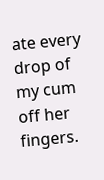ate every drop of my cum off her fingers.